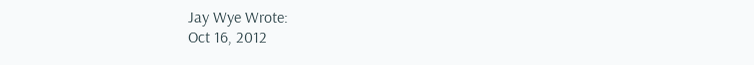Jay Wye Wrote:
Oct 16, 2012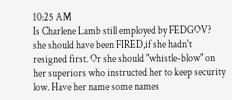10:25 AM
Is Charlene Lamb still employed by FEDGOV? she should have been FIRED,if she hadn't resigned first. Or she should "whistle-blow" on her superiors who instructed her to keep security low. Have her name some names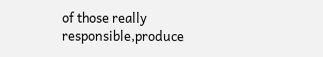of those really responsible,produce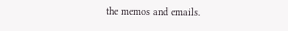the memos and emails.